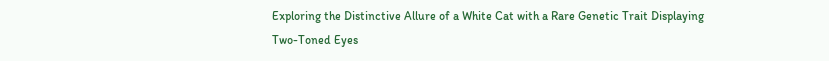Exploring the Distinctive Allure of a White Cat with a Rare Genetic Trait Displaying Two-Toned Eyes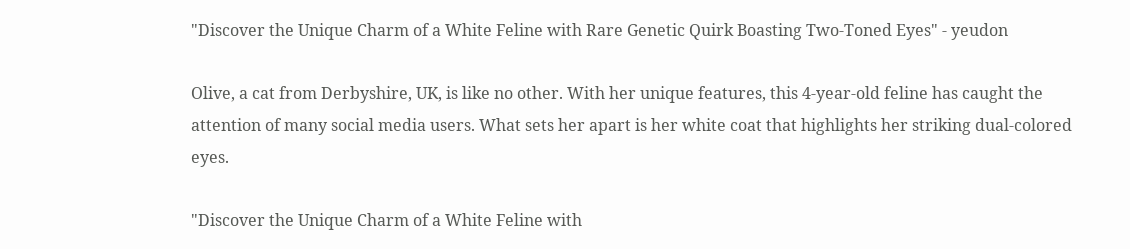"Discover the Unique Charm of a White Feline with Rare Genetic Quirk Boasting Two-Toned Eyes" - yeudon

Olive, a cat from Derbyshire, UK, is like no other. With her unique features, this 4-year-old feline has caught the attention of many social media users. What sets her apart is her white coat that highlights her striking dual-colored eyes.

"Discover the Unique Charm of a White Feline with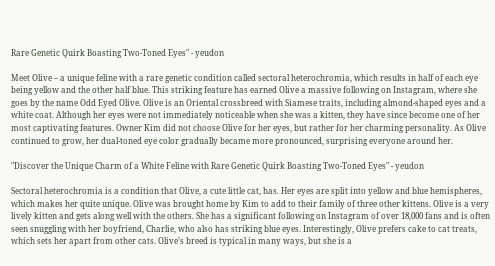Rare Genetic Quirk Boasting Two-Toned Eyes" - yeudon

Meet Olive – a unique feline with a rare genetic condition called sectoral heterochromia, which results in half of each eye being yellow and the other half blue. This striking feature has earned Olive a massive following on Instagram, where she goes by the name Odd Eyed Olive. Olive is an Oriental crossbreed with Siamese traits, including almond-shaped eyes and a white coat. Although her eyes were not immediately noticeable when she was a kitten, they have since become one of her most captivating features. Owner Kim did not choose Olive for her eyes, but rather for her charming personality. As Olive continued to grow, her dual-toned eye color gradually became more pronounced, surprising everyone around her.

"Discover the Unique Charm of a White Feline with Rare Genetic Quirk Boasting Two-Toned Eyes" - yeudon

Sectoral heterochromia is a condition that Olive, a cute little cat, has. Her eyes are split into yellow and blue hemispheres, which makes her quite unique. Olive was brought home by Kim to add to their family of three other kittens. Olive is a very lively kitten and gets along well with the others. She has a significant following on Instagram of over 18,000 fans and is often seen snuggling with her boyfriend, Charlie, who also has striking blue eyes. Interestingly, Olive prefers cake to cat treats, which sets her apart from other cats. Olive’s breed is typical in many ways, but she is a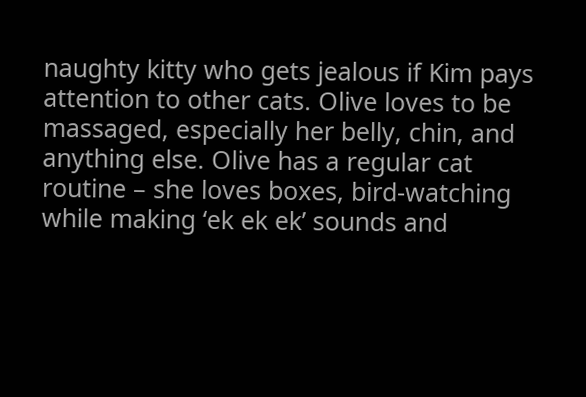naughty kitty who gets jealous if Kim pays attention to other cats. Olive loves to be massaged, especially her belly, chin, and anything else. Olive has a regular cat routine – she loves boxes, bird-watching while making ‘ek ek ek’ sounds and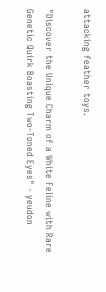attacking feather toys.

"Discover the Unique Charm of a White Feline with Rare Genetic Quirk Boasting Two-Toned Eyes" - yeudon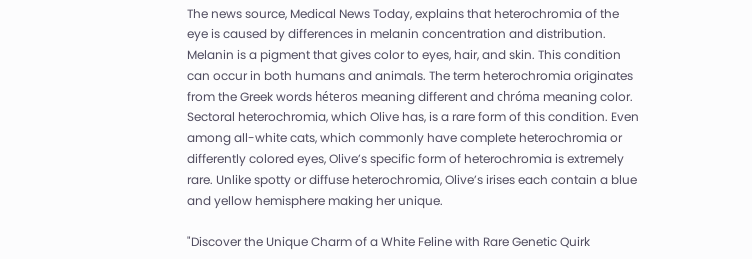The news source, Medical News Today, explains that heterochromia of the eye is caused by differences in melanin concentration and distribution. Melanin is a pigment that gives color to eyes, hair, and skin. This condition can occur in both humans and animals. The term heterochromia originates from the Greek words héteros meaning different and chróma meaning color. Sectoral heterochromia, which Olive has, is a rare form of this condition. Even among all-white cats, which commonly have complete heterochromia or differently colored eyes, Olive’s specific form of heterochromia is extremely rare. Unlike spotty or diffuse heterochromia, Olive’s irises each contain a blue and yellow hemisphere making her unique.

"Discover the Unique Charm of a White Feline with Rare Genetic Quirk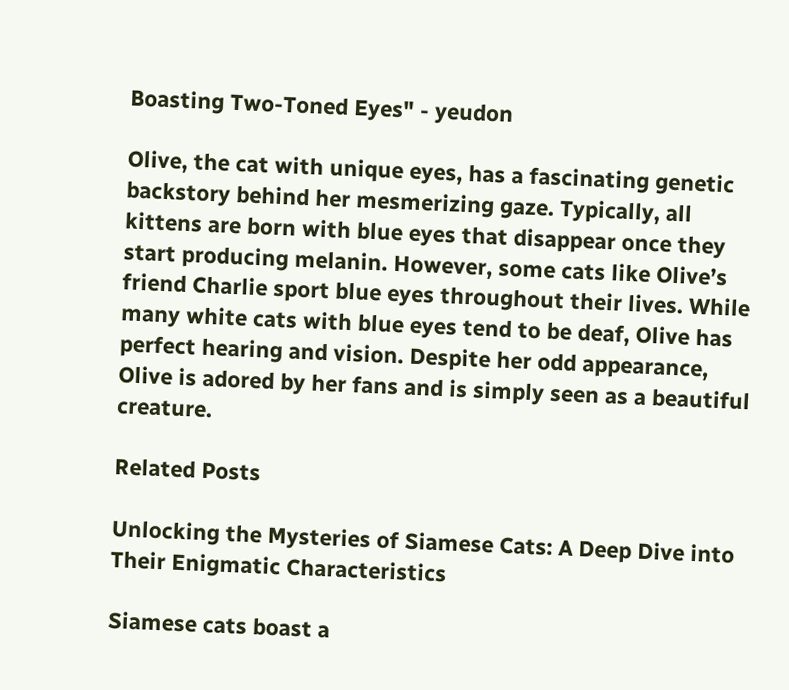Boasting Two-Toned Eyes" - yeudon

Olive, the cat with unique eyes, has a fascinating genetic backstory behind her mesmerizing gaze. Typically, all kittens are born with blue eyes that disappear once they start producing melanin. However, some cats like Olive’s friend Charlie sport blue eyes throughout their lives. While many white cats with blue eyes tend to be deaf, Olive has perfect hearing and vision. Despite her odd appearance, Olive is adored by her fans and is simply seen as a beautiful creature.

Related Posts

Unlocking the Mysteries of Siamese Cats: A Deep Dive into Their Enigmatic Characteristics

Siamese cats boast a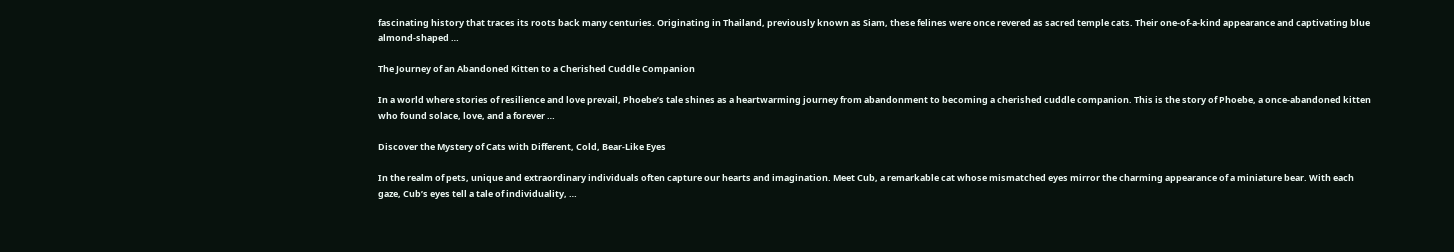fascinating history that traces its roots back many centuries. Originating in Thailand, previously known as Siam, these felines were once revered as sacred temple cats. Their one-of-a-kind appearance and captivating blue almond-shaped …

The Journey of an Abandoned Kitten to a Cherished Cuddle Companion

In a world where stories of resilience and love prevail, Phoebe’s tale shines as a heartwarming journey from abandonment to becoming a cherished cuddle companion. This is the story of Phoebe, a once-abandoned kitten who found solace, love, and a forever …

Discover the Mystery of Cats with Different, Cold, Bear-Like Eyes

In the realm of pets, unique and extraordinary individuals often capture our hearts and imagination. Meet Cub, a remarkable cat whose mismatched eyes mirror the charming appearance of a miniature bear. With each gaze, Cub’s eyes tell a tale of individuality, …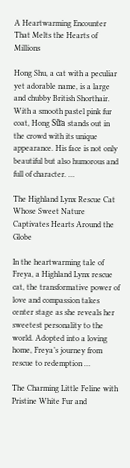A Heartwarming Encounter That Melts the Hearts of Millions

Hong Shu, a cat with a peculiar yet adorable name, is a large and chubby British Shorthair. With a smooth pastel pink fur coat, Hong Sữa stands out in the crowd with its unique appearance. His face is not only beautiful but also humorous and full of character. …

The Highland Lynx Rescue Cat Whose Sweet Nature Captivates Hearts Around the Globe

In the heartwarming tale of Freya, a Highland Lynx rescue cat, the transformative power of love and compassion takes center stage as she reveals her sweetest personality to the world. Adopted into a loving home, Freya’s journey from rescue to redemption …

The Charming Little Feline with Pristine White Fur and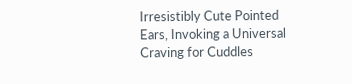Irresistibly Cute Pointed Ears, Invoking a Universal Craving for Cuddles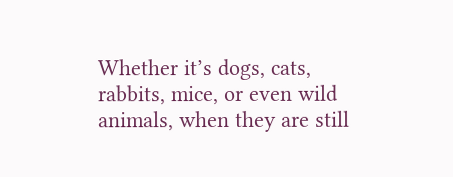Whether it’s dogs, cats, rabbits, mice, or even wild animals, when they are still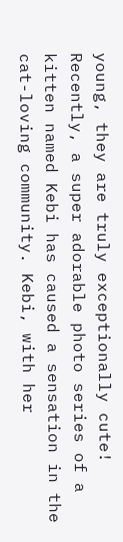young, they are truly exceptionally cute! Recently, a super adorable photo series of a kitten named Kebi has caused a sensation in the cat-loving community. Kebi, with her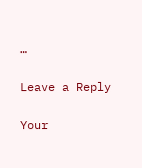…

Leave a Reply

Your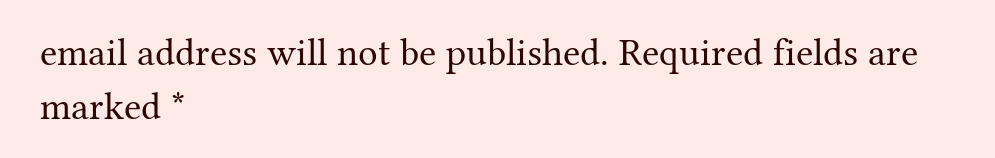email address will not be published. Required fields are marked *